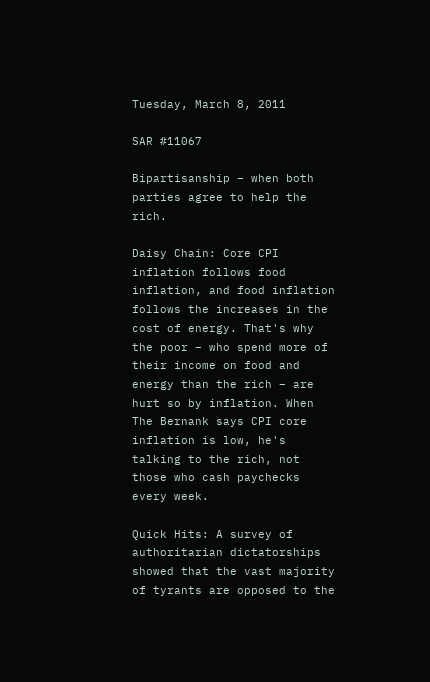Tuesday, March 8, 2011

SAR #11067

Bipartisanship – when both parties agree to help the rich.

Daisy Chain: Core CPI inflation follows food inflation, and food inflation follows the increases in the cost of energy. That's why the poor – who spend more of their income on food and energy than the rich – are hurt so by inflation. When The Bernank says CPI core inflation is low, he's talking to the rich, not those who cash paychecks every week.

Quick Hits: A survey of authoritarian dictatorships showed that the vast majority of tyrants are opposed to the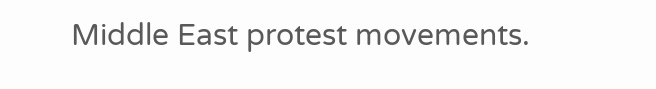Middle East protest movements.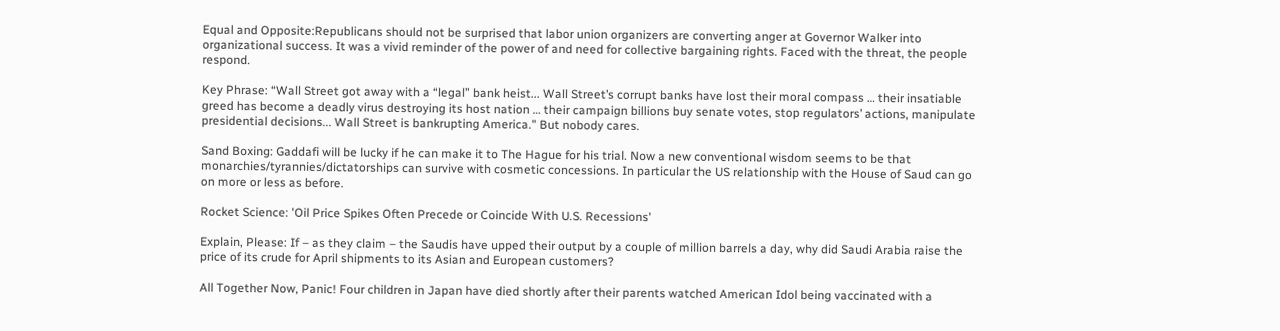Equal and Opposite:Republicans should not be surprised that labor union organizers are converting anger at Governor Walker into organizational success. It was a vivid reminder of the power of and need for collective bargaining rights. Faced with the threat, the people respond.

Key Phrase: “Wall Street got away with a “legal” bank heist... Wall Street’s corrupt banks have lost their moral compass … their insatiable greed has become a deadly virus destroying its host nation … their campaign billions buy senate votes, stop regulators’ actions, manipulate presidential decisions... Wall Street is bankrupting America." But nobody cares.

Sand Boxing: Gaddafi will be lucky if he can make it to The Hague for his trial. Now a new conventional wisdom seems to be that monarchies/tyrannies/dictatorships can survive with cosmetic concessions. In particular the US relationship with the House of Saud can go on more or less as before.

Rocket Science: 'Oil Price Spikes Often Precede or Coincide With U.S. Recessions'

Explain, Please: If – as they claim – the Saudis have upped their output by a couple of million barrels a day, why did Saudi Arabia raise the price of its crude for April shipments to its Asian and European customers?

All Together Now, Panic! Four children in Japan have died shortly after their parents watched American Idol being vaccinated with a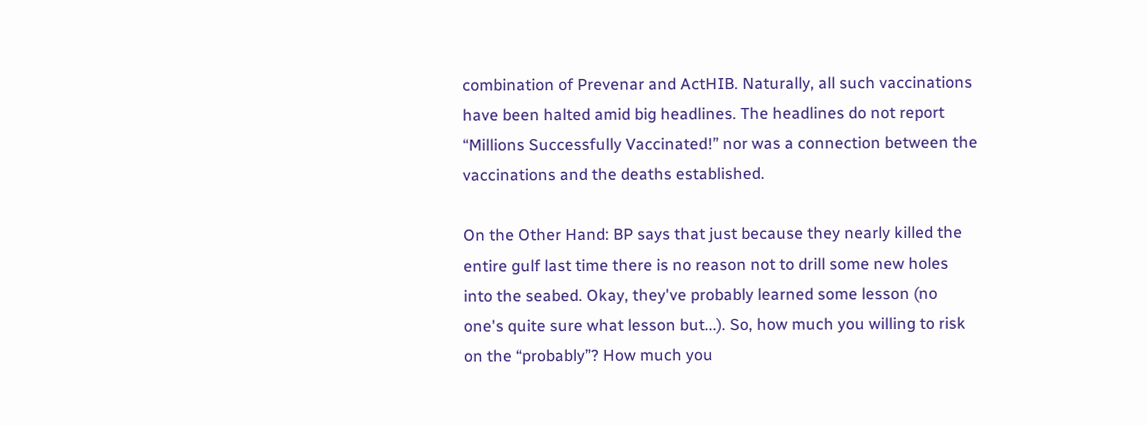combination of Prevenar and ActHIB. Naturally, all such vaccinations have been halted amid big headlines. The headlines do not report “Millions Successfully Vaccinated!” nor was a connection between the vaccinations and the deaths established.

On the Other Hand: BP says that just because they nearly killed the entire gulf last time there is no reason not to drill some new holes into the seabed. Okay, they've probably learned some lesson (no one's quite sure what lesson but...). So, how much you willing to risk on the “probably”? How much you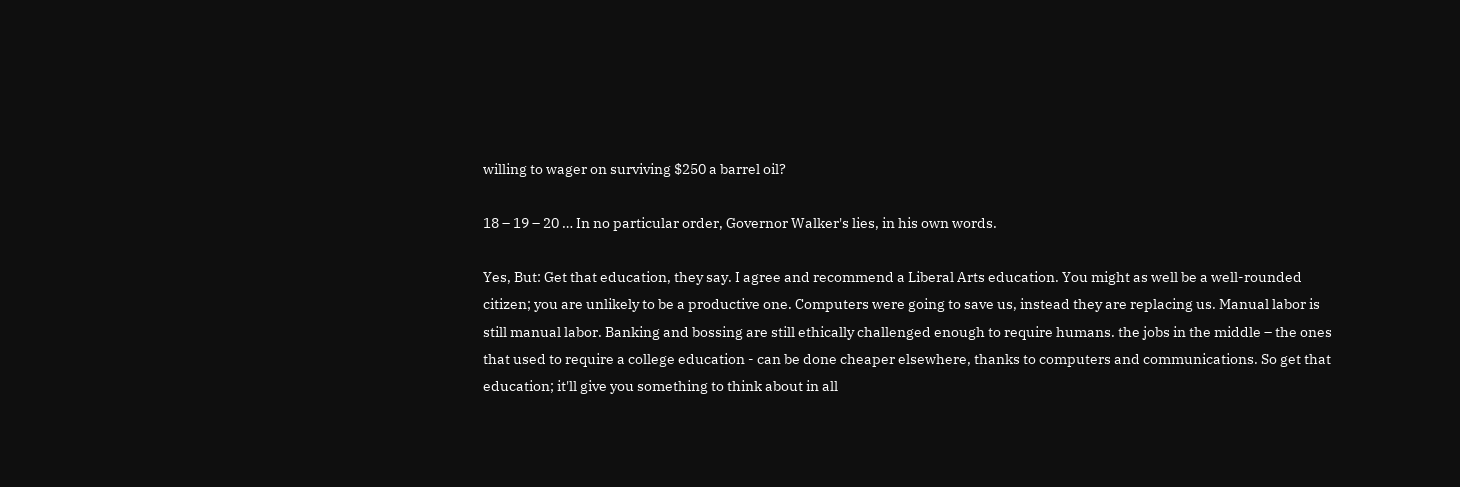willing to wager on surviving $250 a barrel oil?

18 – 19 – 20 … In no particular order, Governor Walker's lies, in his own words.

Yes, But: Get that education, they say. I agree and recommend a Liberal Arts education. You might as well be a well-rounded citizen; you are unlikely to be a productive one. Computers were going to save us, instead they are replacing us. Manual labor is still manual labor. Banking and bossing are still ethically challenged enough to require humans. the jobs in the middle – the ones that used to require a college education - can be done cheaper elsewhere, thanks to computers and communications. So get that education; it'll give you something to think about in all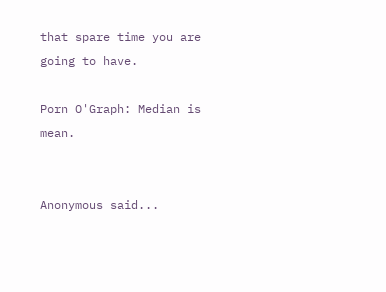that spare time you are going to have.

Porn O'Graph: Median is mean.


Anonymous said...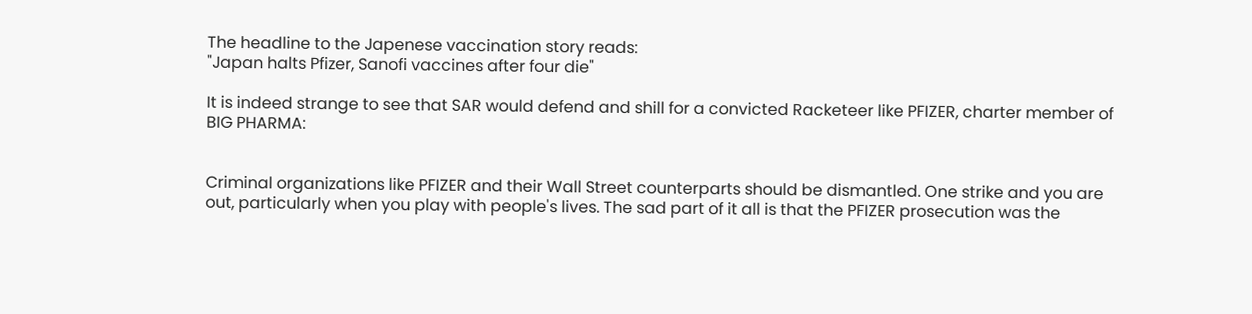The headline to the Japenese vaccination story reads:
"Japan halts Pfizer, Sanofi vaccines after four die"

It is indeed strange to see that SAR would defend and shill for a convicted Racketeer like PFIZER, charter member of BIG PHARMA:


Criminal organizations like PFIZER and their Wall Street counterparts should be dismantled. One strike and you are out, particularly when you play with people's lives. The sad part of it all is that the PFIZER prosecution was the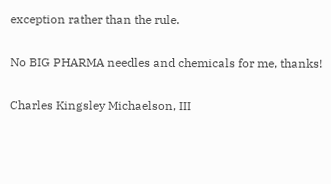exception rather than the rule.

No BIG PHARMA needles and chemicals for me, thanks!

Charles Kingsley Michaelson, III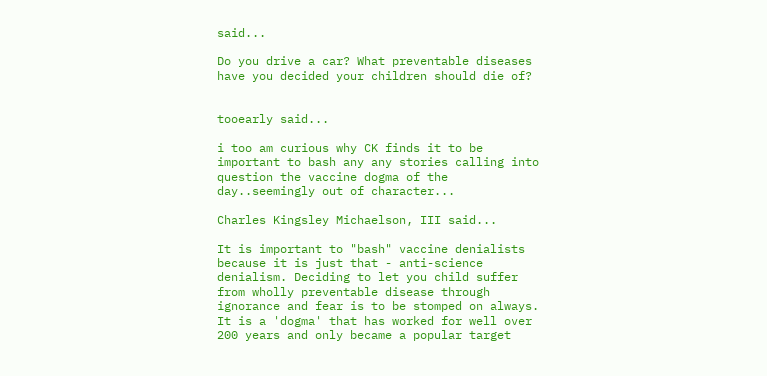said...

Do you drive a car? What preventable diseases have you decided your children should die of?


tooearly said...

i too am curious why CK finds it to be important to bash any any stories calling into question the vaccine dogma of the day..seemingly out of character...

Charles Kingsley Michaelson, III said...

It is important to "bash" vaccine denialists because it is just that - anti-science denialism. Deciding to let you child suffer from wholly preventable disease through ignorance and fear is to be stomped on always. It is a 'dogma' that has worked for well over 200 years and only became a popular target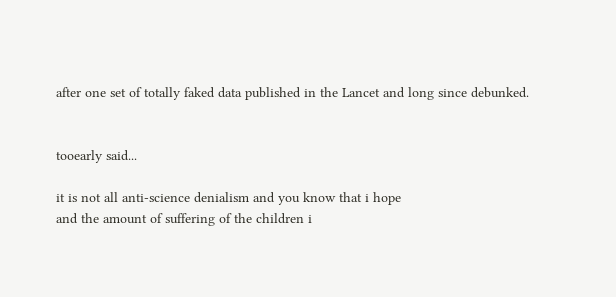after one set of totally faked data published in the Lancet and long since debunked.


tooearly said...

it is not all anti-science denialism and you know that i hope
and the amount of suffering of the children i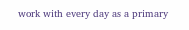work with every day as a primary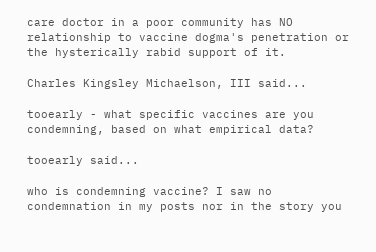care doctor in a poor community has NO relationship to vaccine dogma's penetration or the hysterically rabid support of it.

Charles Kingsley Michaelson, III said...

tooearly - what specific vaccines are you condemning, based on what empirical data?

tooearly said...

who is condemning vaccine? I saw no condemnation in my posts nor in the story you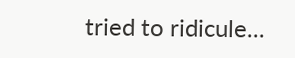tried to ridicule...